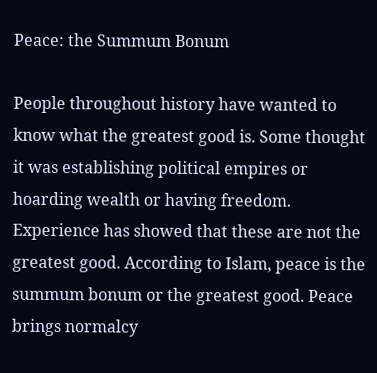Peace: the Summum Bonum

People throughout history have wanted to know what the greatest good is. Some thought it was establishing political empires or hoarding wealth or having freedom. Experience has showed that these are not the greatest good. According to Islam, peace is the summum bonum or the greatest good. Peace brings normalcy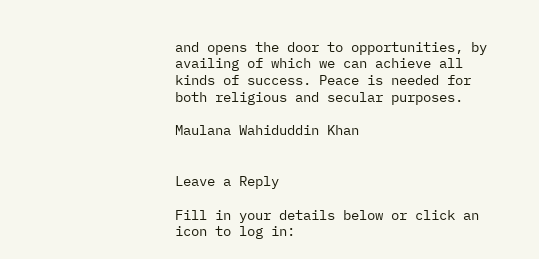and opens the door to opportunities, by availing of which we can achieve all kinds of success. Peace is needed for both religious and secular purposes.

Maulana Wahiduddin Khan


Leave a Reply

Fill in your details below or click an icon to log in: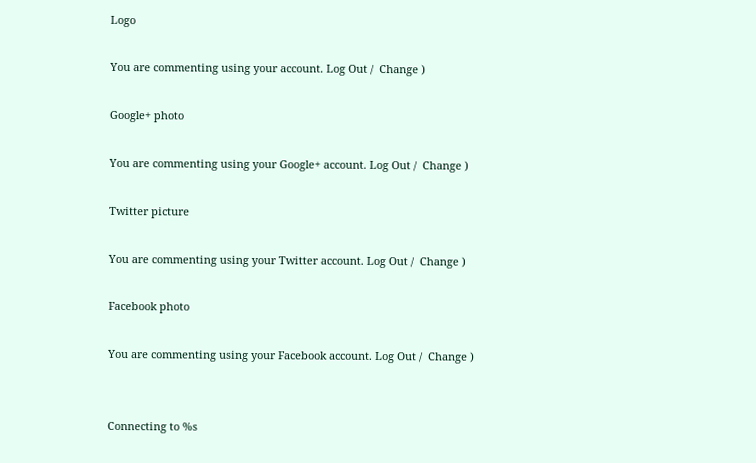Logo

You are commenting using your account. Log Out /  Change )

Google+ photo

You are commenting using your Google+ account. Log Out /  Change )

Twitter picture

You are commenting using your Twitter account. Log Out /  Change )

Facebook photo

You are commenting using your Facebook account. Log Out /  Change )


Connecting to %s